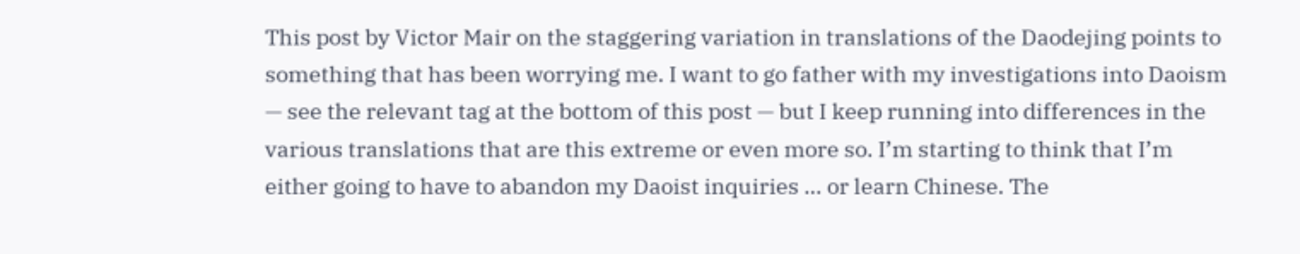This post by Victor Mair on the staggering variation in translations of the Daodejing points to something that has been worrying me. I want to go father with my investigations into Daoism — see the relevant tag at the bottom of this post — but I keep running into differences in the various translations that are this extreme or even more so. I’m starting to think that I’m either going to have to abandon my Daoist inquiries … or learn Chinese. The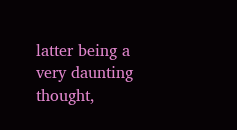latter being a very daunting thought,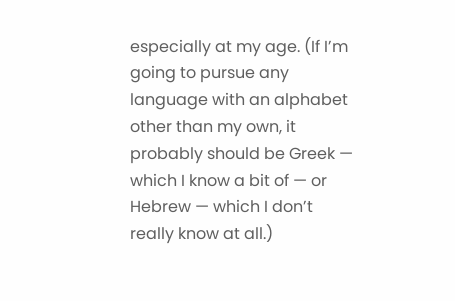especially at my age. (If I’m going to pursue any language with an alphabet other than my own, it probably should be Greek — which I know a bit of — or Hebrew — which I don’t really know at all.)